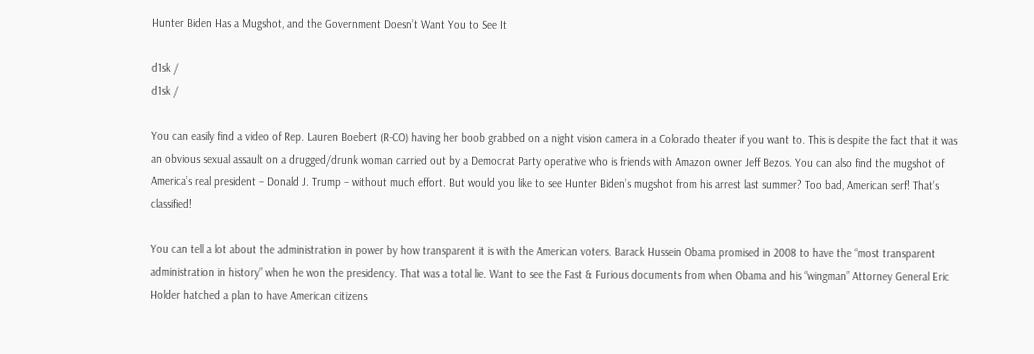Hunter Biden Has a Mugshot, and the Government Doesn’t Want You to See It

d1sk /
d1sk /

You can easily find a video of Rep. Lauren Boebert (R-CO) having her boob grabbed on a night vision camera in a Colorado theater if you want to. This is despite the fact that it was an obvious sexual assault on a drugged/drunk woman carried out by a Democrat Party operative who is friends with Amazon owner Jeff Bezos. You can also find the mugshot of America’s real president – Donald J. Trump – without much effort. But would you like to see Hunter Biden’s mugshot from his arrest last summer? Too bad, American serf! That’s classified!

You can tell a lot about the administration in power by how transparent it is with the American voters. Barack Hussein Obama promised in 2008 to have the “most transparent administration in history” when he won the presidency. That was a total lie. Want to see the Fast & Furious documents from when Obama and his “wingman” Attorney General Eric Holder hatched a plan to have American citizens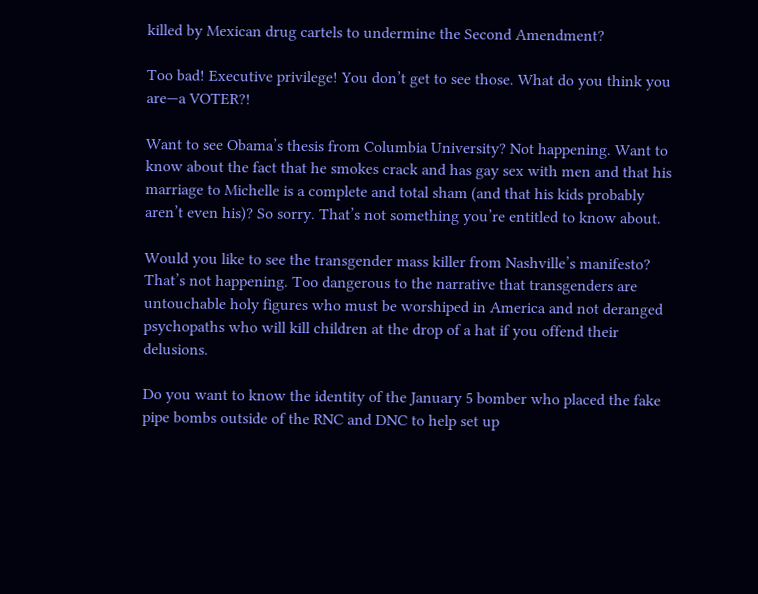killed by Mexican drug cartels to undermine the Second Amendment?

Too bad! Executive privilege! You don’t get to see those. What do you think you are—a VOTER?!

Want to see Obama’s thesis from Columbia University? Not happening. Want to know about the fact that he smokes crack and has gay sex with men and that his marriage to Michelle is a complete and total sham (and that his kids probably aren’t even his)? So sorry. That’s not something you’re entitled to know about.

Would you like to see the transgender mass killer from Nashville’s manifesto? That’s not happening. Too dangerous to the narrative that transgenders are untouchable holy figures who must be worshiped in America and not deranged psychopaths who will kill children at the drop of a hat if you offend their delusions.

Do you want to know the identity of the January 5 bomber who placed the fake pipe bombs outside of the RNC and DNC to help set up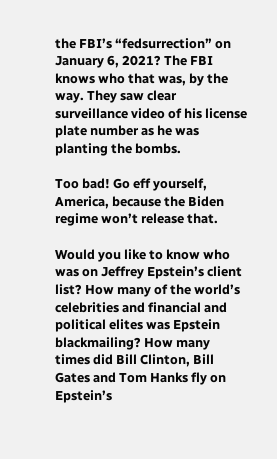the FBI’s “fedsurrection” on January 6, 2021? The FBI knows who that was, by the way. They saw clear surveillance video of his license plate number as he was planting the bombs.

Too bad! Go eff yourself, America, because the Biden regime won’t release that.

Would you like to know who was on Jeffrey Epstein’s client list? How many of the world’s celebrities and financial and political elites was Epstein blackmailing? How many times did Bill Clinton, Bill Gates and Tom Hanks fly on Epstein’s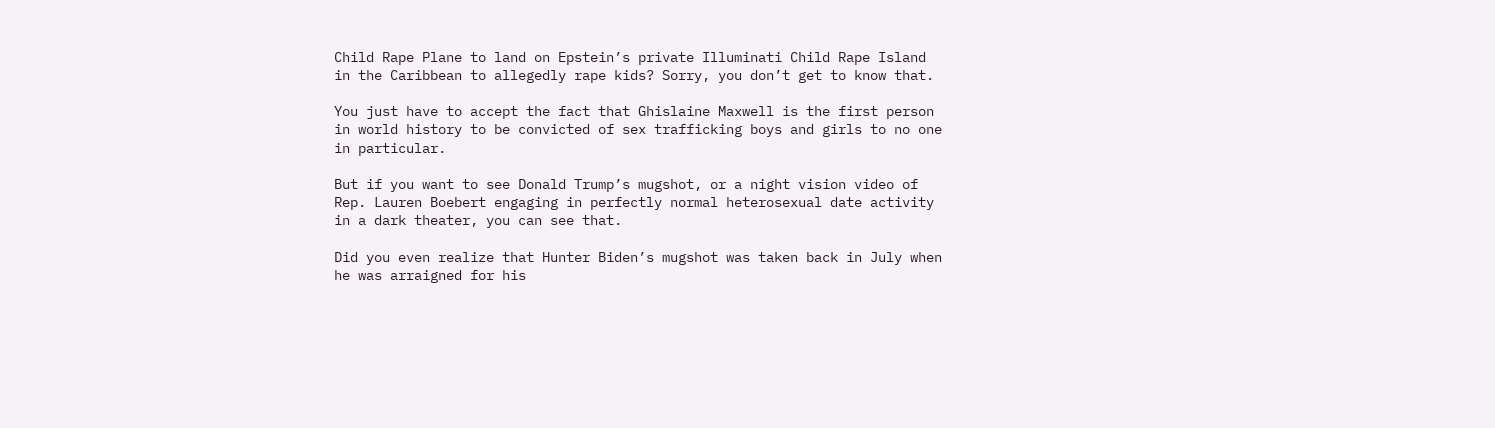Child Rape Plane to land on Epstein’s private Illuminati Child Rape Island in the Caribbean to allegedly rape kids? Sorry, you don’t get to know that.

You just have to accept the fact that Ghislaine Maxwell is the first person in world history to be convicted of sex trafficking boys and girls to no one in particular.

But if you want to see Donald Trump’s mugshot, or a night vision video of Rep. Lauren Boebert engaging in perfectly normal heterosexual date activity in a dark theater, you can see that.

Did you even realize that Hunter Biden’s mugshot was taken back in July when he was arraigned for his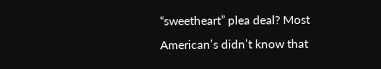“sweetheart” plea deal? Most American’s didn’t know that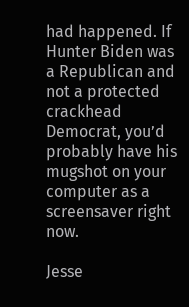had happened. If Hunter Biden was a Republican and not a protected crackhead Democrat, you’d probably have his mugshot on your computer as a screensaver right now.

Jesse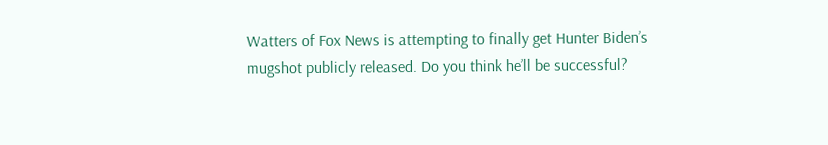Watters of Fox News is attempting to finally get Hunter Biden’s mugshot publicly released. Do you think he’ll be successful?